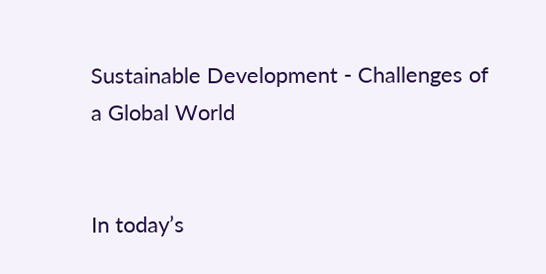Sustainable Development - Challenges of a Global World


In today’s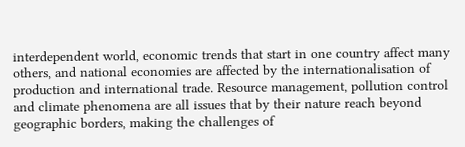interdependent world, economic trends that start in one country affect many others, and national economies are affected by the internationalisation of production and international trade. Resource management, pollution control and climate phenomena are all issues that by their nature reach beyond geographic borders, making the challenges of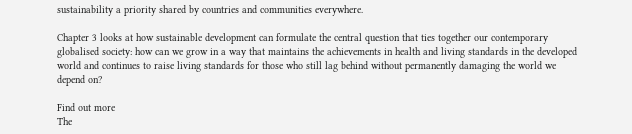sustainability a priority shared by countries and communities everywhere.

Chapter 3 looks at how sustainable development can formulate the central question that ties together our contemporary globalised society: how can we grow in a way that maintains the achievements in health and living standards in the developed world and continues to raise living standards for those who still lag behind without permanently damaging the world we depend on?

Find out more
The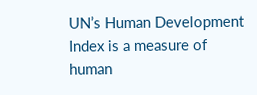UN’s Human Development Index is a measure of human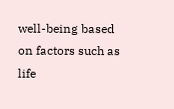well-being based on factors such as life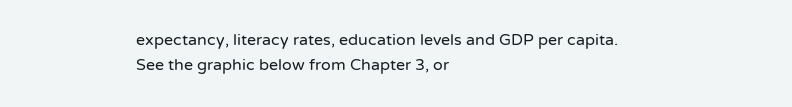expectancy, literacy rates, education levels and GDP per capita. See the graphic below from Chapter 3, or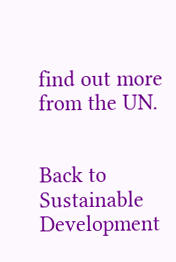find out more from the UN.


Back to Sustainable Development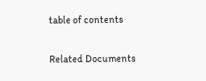table of contents


Related Documents